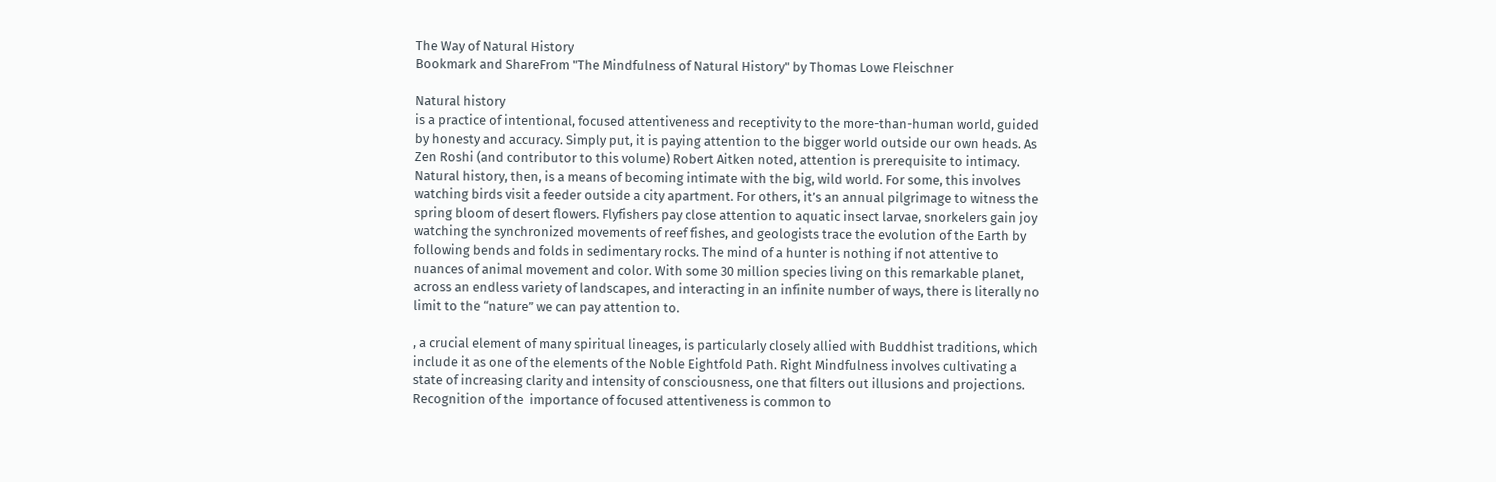The Way of Natural History
Bookmark and ShareFrom "The Mindfulness of Natural History" by Thomas Lowe Fleischner

Natural history
is a practice of intentional, focused attentiveness and receptivity to the more-than-human world, guided by honesty and accuracy. Simply put, it is paying attention to the bigger world outside our own heads. As Zen Roshi (and contributor to this volume) Robert Aitken noted, attention is prerequisite to intimacy. Natural history, then, is a means of becoming intimate with the big, wild world. For some, this involves watching birds visit a feeder outside a city apartment. For others, it’s an annual pilgrimage to witness the spring bloom of desert flowers. Flyfishers pay close attention to aquatic insect larvae, snorkelers gain joy watching the synchronized movements of reef fishes, and geologists trace the evolution of the Earth by following bends and folds in sedimentary rocks. The mind of a hunter is nothing if not attentive to nuances of animal movement and color. With some 30 million species living on this remarkable planet, across an endless variety of landscapes, and interacting in an infinite number of ways, there is literally no limit to the “nature” we can pay attention to.

, a crucial element of many spiritual lineages, is particularly closely allied with Buddhist traditions, which include it as one of the elements of the Noble Eightfold Path. Right Mindfulness involves cultivating a state of increasing clarity and intensity of consciousness, one that filters out illusions and projections. Recognition of the  importance of focused attentiveness is common to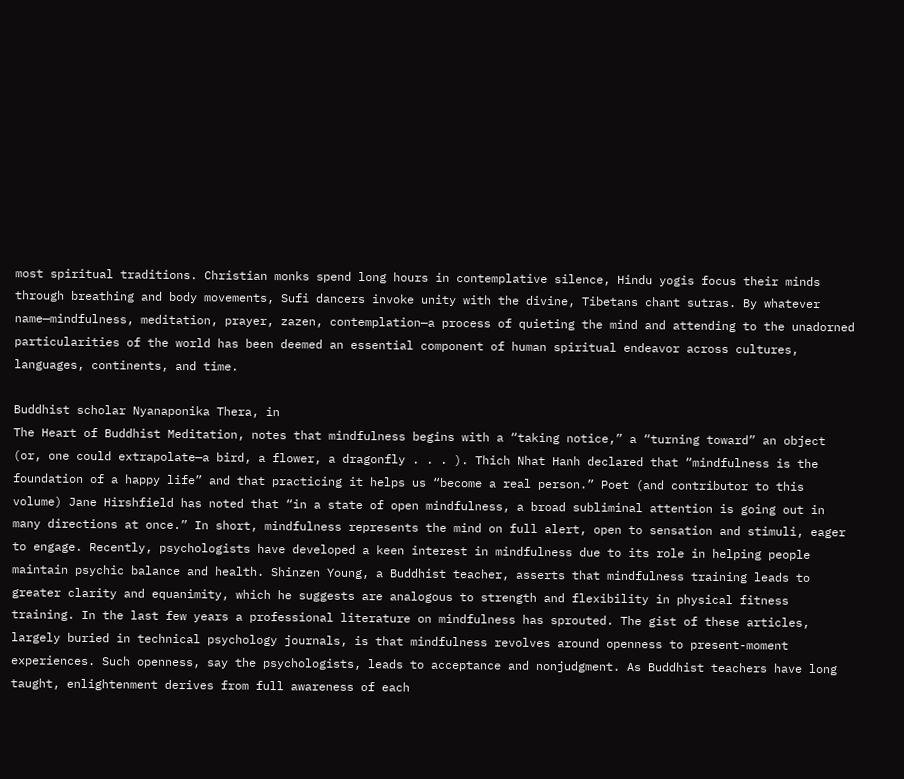most spiritual traditions. Christian monks spend long hours in contemplative silence, Hindu yogis focus their minds through breathing and body movements, Sufi dancers invoke unity with the divine, Tibetans chant sutras. By whatever name—mindfulness, meditation, prayer, zazen, contemplation—a process of quieting the mind and attending to the unadorned particularities of the world has been deemed an essential component of human spiritual endeavor across cultures, languages, continents, and time.

Buddhist scholar Nyanaponika Thera, in
The Heart of Buddhist Meditation, notes that mindfulness begins with a “taking notice,” a “turning toward” an object (or, one could extrapolate—a bird, a flower, a dragonfly . . . ). Thich Nhat Hanh declared that “mindfulness is the foundation of a happy life” and that practicing it helps us “become a real person.” Poet (and contributor to this volume) Jane Hirshfield has noted that “in a state of open mindfulness, a broad subliminal attention is going out in many directions at once.” In short, mindfulness represents the mind on full alert, open to sensation and stimuli, eager to engage. Recently, psychologists have developed a keen interest in mindfulness due to its role in helping people maintain psychic balance and health. Shinzen Young, a Buddhist teacher, asserts that mindfulness training leads to greater clarity and equanimity, which he suggests are analogous to strength and flexibility in physical fitness training. In the last few years a professional literature on mindfulness has sprouted. The gist of these articles, largely buried in technical psychology journals, is that mindfulness revolves around openness to present-moment experiences. Such openness, say the psychologists, leads to acceptance and nonjudgment. As Buddhist teachers have long taught, enlightenment derives from full awareness of each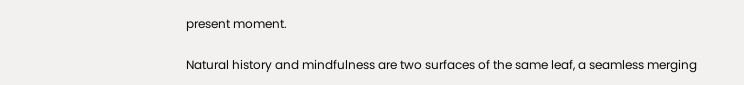present moment.

Natural history and mindfulness are two surfaces of the same leaf, a seamless merging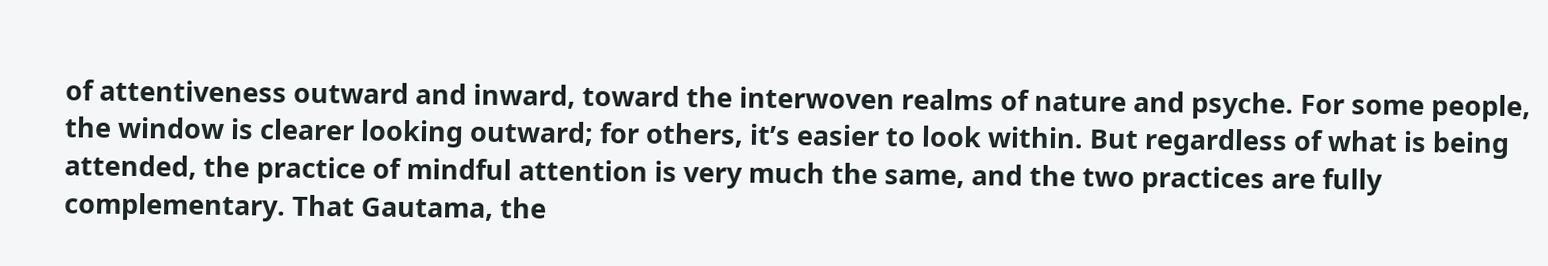of attentiveness outward and inward, toward the interwoven realms of nature and psyche. For some people, the window is clearer looking outward; for others, it’s easier to look within. But regardless of what is being attended, the practice of mindful attention is very much the same, and the two practices are fully complementary. That Gautama, the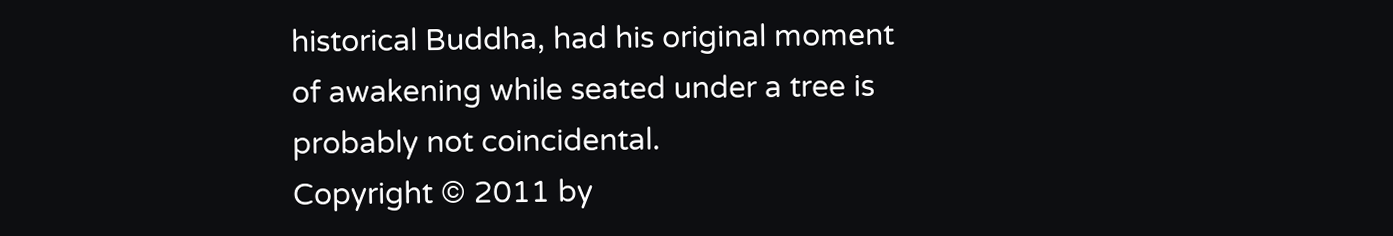historical Buddha, had his original moment of awakening while seated under a tree is probably not coincidental.
Copyright © 2011 by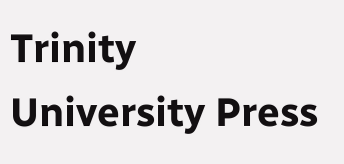Trinity University Press